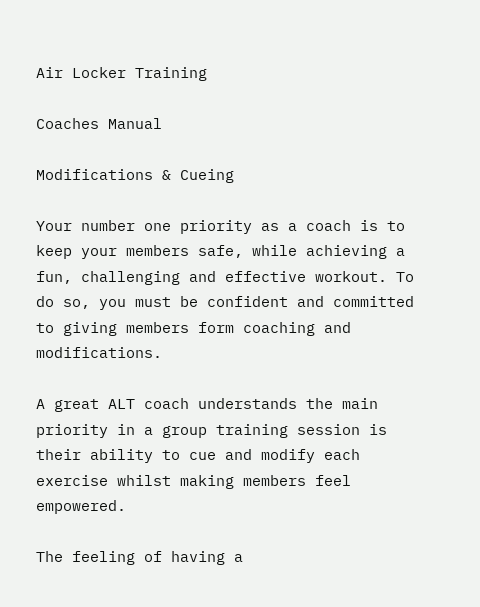Air Locker Training

Coaches Manual

Modifications & Cueing

Your number one priority as a coach is to keep your members safe, while achieving a fun, challenging and effective workout. To do so, you must be confident and committed to giving members form coaching and modifications.

A great ALT coach understands the main priority in a group training session is their ability to cue and modify each exercise whilst making members feel empowered.

The feeling of having a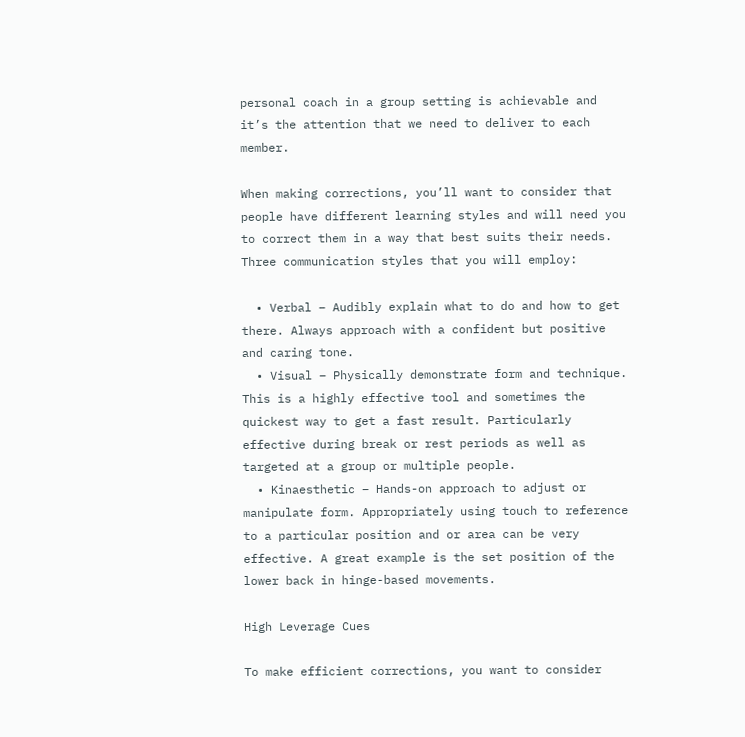personal coach in a group setting is achievable and it’s the attention that we need to deliver to each member.

When making corrections, you’ll want to consider that people have different learning styles and will need you to correct them in a way that best suits their needs. Three communication styles that you will employ:

  • Verbal – Audibly explain what to do and how to get there. Always approach with a confident but positive and caring tone.
  • Visual – Physically demonstrate form and technique. This is a highly effective tool and sometimes the quickest way to get a fast result. Particularly effective during break or rest periods as well as targeted at a group or multiple people.
  • Kinaesthetic – Hands-on approach to adjust or manipulate form. Appropriately using touch to reference to a particular position and or area can be very effective. A great example is the set position of the lower back in hinge-based movements.

High Leverage Cues

To make efficient corrections, you want to consider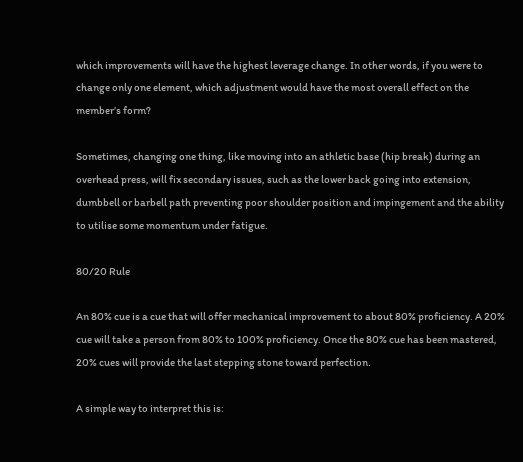which improvements will have the highest leverage change. In other words, if you were to change only one element, which adjustment would have the most overall effect on the member’s form?

Sometimes, changing one thing, like moving into an athletic base (hip break) during an overhead press, will fix secondary issues, such as the lower back going into extension, dumbbell or barbell path preventing poor shoulder position and impingement and the ability to utilise some momentum under fatigue.

80/20 Rule

An 80% cue is a cue that will offer mechanical improvement to about 80% proficiency. A 20% cue will take a person from 80% to 100% proficiency. Once the 80% cue has been mastered, 20% cues will provide the last stepping stone toward perfection.

A simple way to interpret this is: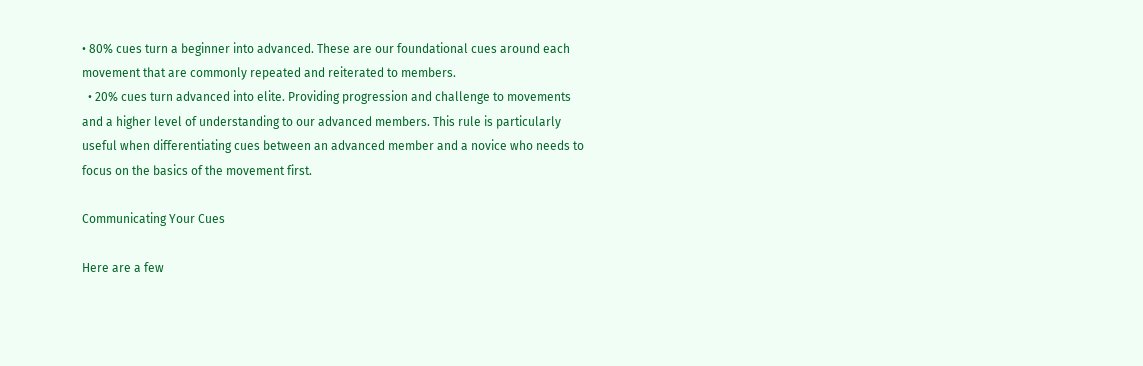• 80% cues turn a beginner into advanced. These are our foundational cues around each movement that are commonly repeated and reiterated to members.
  • 20% cues turn advanced into elite. Providing progression and challenge to movements and a higher level of understanding to our advanced members. This rule is particularly useful when differentiating cues between an advanced member and a novice who needs to focus on the basics of the movement first.

Communicating Your Cues

Here are a few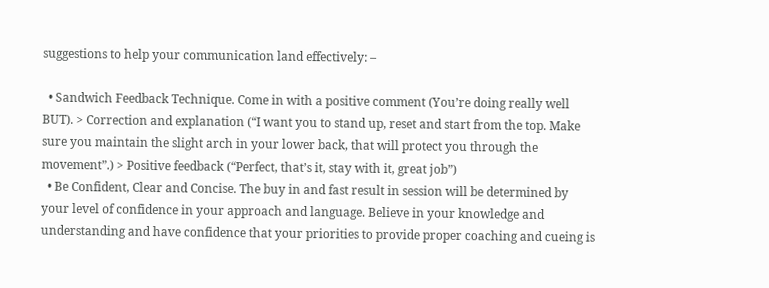suggestions to help your communication land effectively: –

  • Sandwich Feedback Technique. Come in with a positive comment (You’re doing really well BUT). > Correction and explanation (“I want you to stand up, reset and start from the top. Make sure you maintain the slight arch in your lower back, that will protect you through the movement”.) > Positive feedback (“Perfect, that’s it, stay with it, great job”)
  • Be Confident, Clear and Concise. The buy in and fast result in session will be determined by your level of confidence in your approach and language. Believe in your knowledge and understanding and have confidence that your priorities to provide proper coaching and cueing is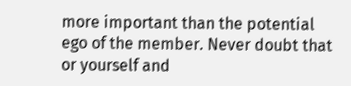more important than the potential ego of the member. Never doubt that or yourself and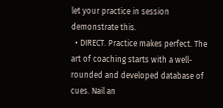let your practice in session demonstrate this.
  • DIRECT. Practice makes perfect. The art of coaching starts with a well-rounded and developed database of cues. Nail an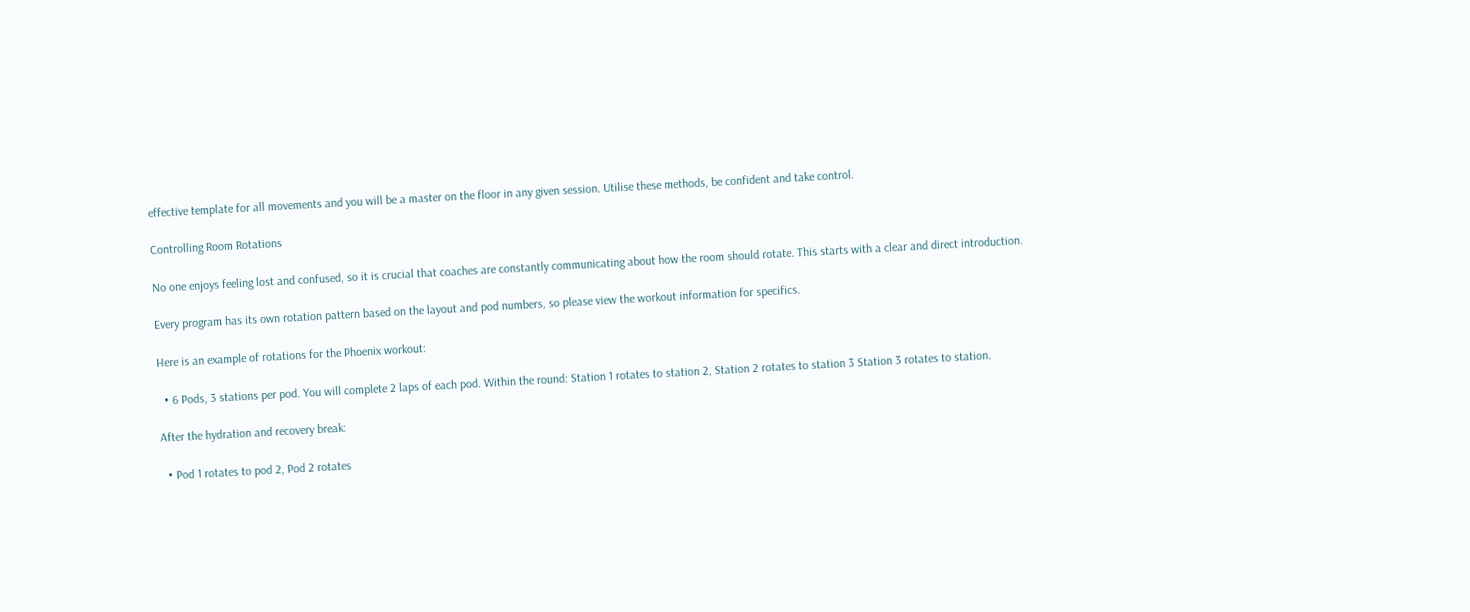effective template for all movements and you will be a master on the floor in any given session. Utilise these methods, be confident and take control.

Controlling Room Rotations

No one enjoys feeling lost and confused, so it is crucial that coaches are constantly communicating about how the room should rotate. This starts with a clear and direct introduction.

Every program has its own rotation pattern based on the layout and pod numbers, so please view the workout information for specifics.

Here is an example of rotations for the Phoenix workout:

  • 6 Pods, 3 stations per pod. You will complete 2 laps of each pod. Within the round: Station 1 rotates to station 2, Station 2 rotates to station 3 Station 3 rotates to station.

After the hydration and recovery break:

  • Pod 1 rotates to pod 2, Pod 2 rotates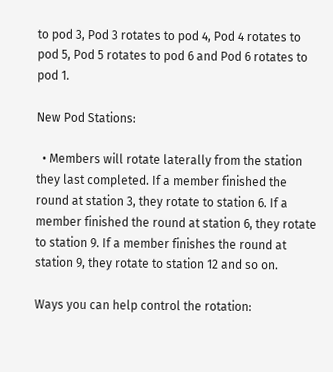to pod 3, Pod 3 rotates to pod 4, Pod 4 rotates to pod 5, Pod 5 rotates to pod 6 and Pod 6 rotates to pod 1.

New Pod Stations:

  • Members will rotate laterally from the station they last completed. If a member finished the round at station 3, they rotate to station 6. If a member finished the round at station 6, they rotate to station 9. If a member finishes the round at station 9, they rotate to station 12 and so on.

Ways you can help control the rotation: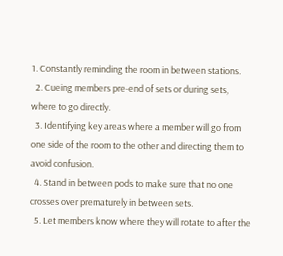1. Constantly reminding the room in between stations.
  2. Cueing members pre-end of sets or during sets, where to go directly.
  3. Identifying key areas where a member will go from one side of the room to the other and directing them to avoid confusion.
  4. Stand in between pods to make sure that no one crosses over prematurely in between sets.
  5. Let members know where they will rotate to after the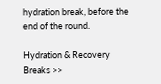hydration break, before the end of the round.

Hydration & Recovery Breaks >>